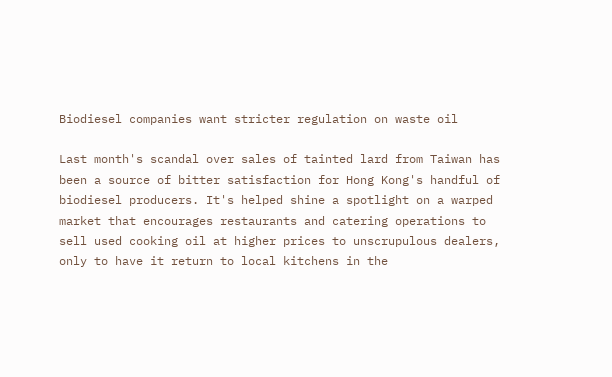Biodiesel companies want stricter regulation on waste oil

Last month's scandal over sales of tainted lard from Taiwan has been a source of bitter satisfaction for Hong Kong's handful of biodiesel producers. It's helped shine a spotlight on a warped market that encourages restaurants and catering operations to sell used cooking oil at higher prices to unscrupulous dealers, only to have it return to local kitchens in the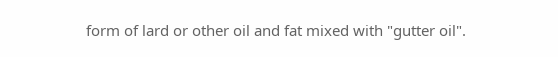form of lard or other oil and fat mixed with "gutter oil".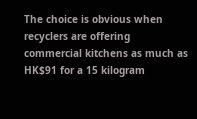The choice is obvious when recyclers are offering commercial kitchens as much as HK$91 for a 15 kilogram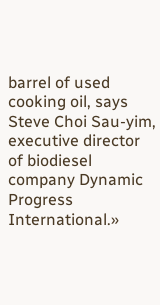barrel of used cooking oil, says Steve Choi Sau-yim, executive director of biodiesel company Dynamic Progress International.»